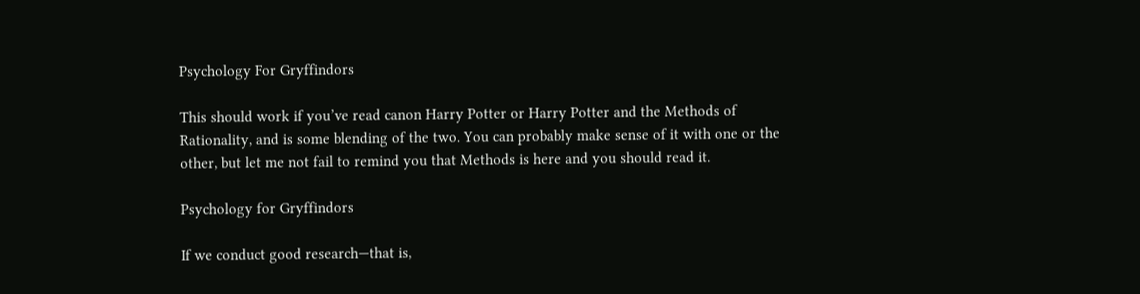Psychology For Gryffindors

This should work if you’ve read canon Harry Potter or Harry Potter and the Methods of Rationality, and is some blending of the two. You can probably make sense of it with one or the other, but let me not fail to remind you that Methods is here and you should read it.

Psychology for Gryffindors

If we conduct good research—that is,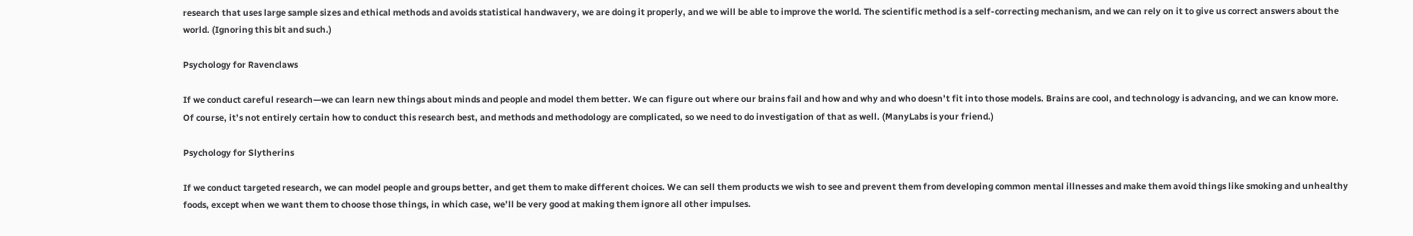research that uses large sample sizes and ethical methods and avoids statistical handwavery, we are doing it properly, and we will be able to improve the world. The scientific method is a self-correcting mechanism, and we can rely on it to give us correct answers about the world. (Ignoring this bit and such.)

Psychology for Ravenclaws

If we conduct careful research—we can learn new things about minds and people and model them better. We can figure out where our brains fail and how and why and who doesn’t fit into those models. Brains are cool, and technology is advancing, and we can know more. Of course, it’s not entirely certain how to conduct this research best, and methods and methodology are complicated, so we need to do investigation of that as well. (ManyLabs is your friend.)

Psychology for Slytherins

If we conduct targeted research, we can model people and groups better, and get them to make different choices. We can sell them products we wish to see and prevent them from developing common mental illnesses and make them avoid things like smoking and unhealthy foods, except when we want them to choose those things, in which case, we’ll be very good at making them ignore all other impulses.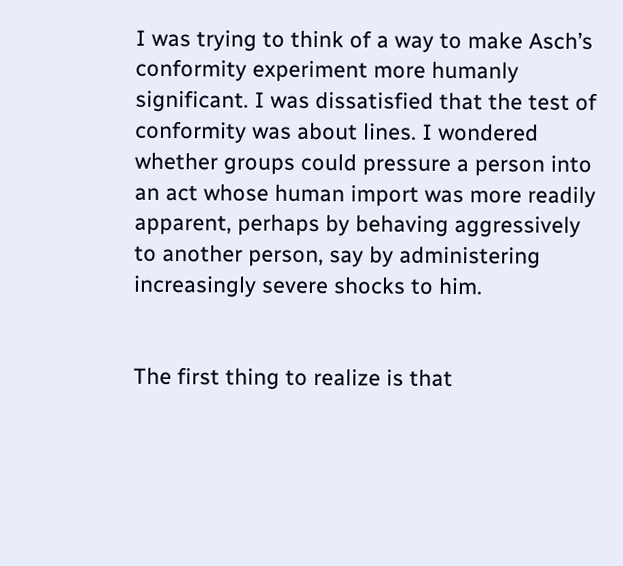I was trying to think of a way to make Asch’s conformity experiment more humanly significant. I was dissatisfied that the test of conformity was about lines. I wondered whether groups could pressure a person into an act whose human import was more readily apparent, perhaps by behaving aggressively to another person, say by administering increasingly severe shocks to him.


The first thing to realize is that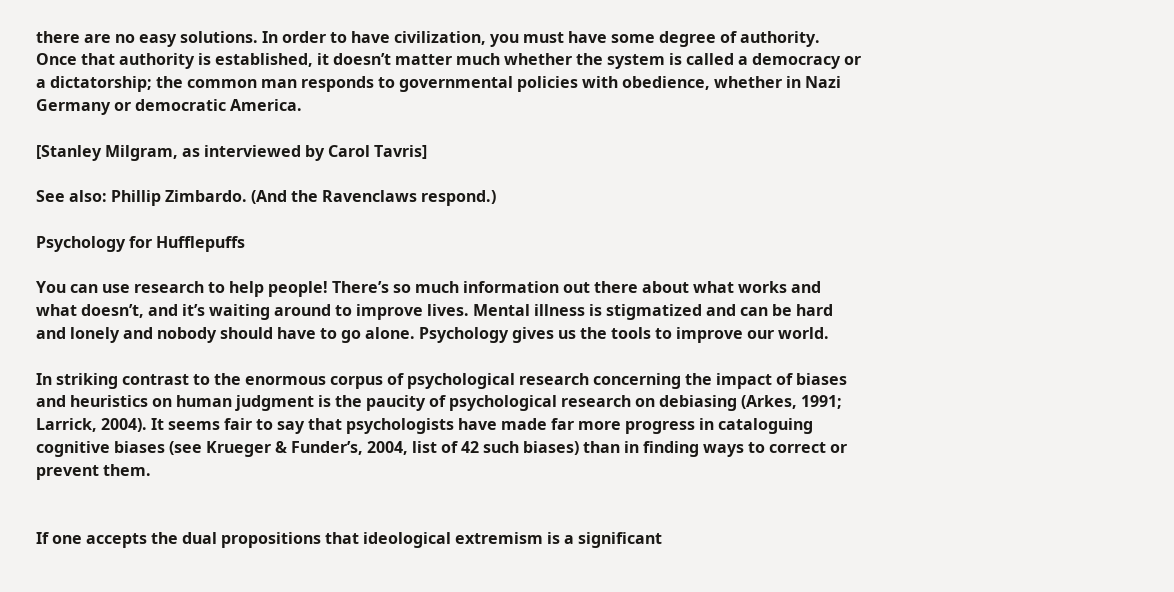there are no easy solutions. In order to have civilization, you must have some degree of authority. Once that authority is established, it doesn’t matter much whether the system is called a democracy or a dictatorship; the common man responds to governmental policies with obedience, whether in Nazi Germany or democratic America.

[Stanley Milgram, as interviewed by Carol Tavris]

See also: Phillip Zimbardo. (And the Ravenclaws respond.)

Psychology for Hufflepuffs

You can use research to help people! There’s so much information out there about what works and what doesn’t, and it’s waiting around to improve lives. Mental illness is stigmatized and can be hard and lonely and nobody should have to go alone. Psychology gives us the tools to improve our world.

In striking contrast to the enormous corpus of psychological research concerning the impact of biases and heuristics on human judgment is the paucity of psychological research on debiasing (Arkes, 1991; Larrick, 2004). It seems fair to say that psychologists have made far more progress in cataloguing cognitive biases (see Krueger & Funder’s, 2004, list of 42 such biases) than in finding ways to correct or prevent them.


If one accepts the dual propositions that ideological extremism is a significant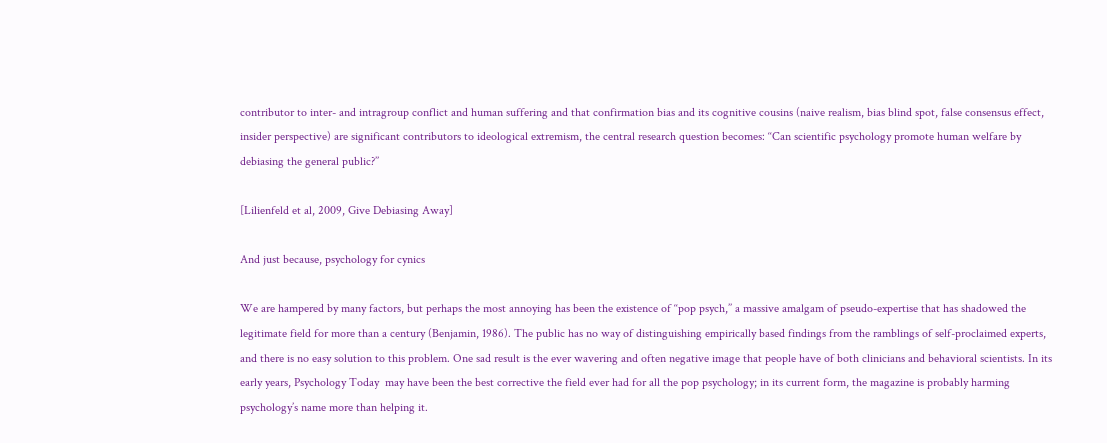contributor to inter- and intragroup conflict and human suffering and that confirmation bias and its cognitive cousins (naive realism, bias blind spot, false consensus effect, insider perspective) are significant contributors to ideological extremism, the central research question becomes: ‘‘Can scientific psychology promote human welfare by debiasing the general public?’’

[Lilienfeld et al, 2009, Give Debiasing Away]

And just because, psychology for cynics

We are hampered by many factors, but perhaps the most annoying has been the existence of ‘‘pop psych,’’ a massive amalgam of pseudo-expertise that has shadowed the legitimate field for more than a century (Benjamin, 1986). The public has no way of distinguishing empirically based findings from the ramblings of self-proclaimed experts, and there is no easy solution to this problem. One sad result is the ever wavering and often negative image that people have of both clinicians and behavioral scientists. In its early years, Psychology Today  may have been the best corrective the field ever had for all the pop psychology; in its current form, the magazine is probably harming psychology’s name more than helping it.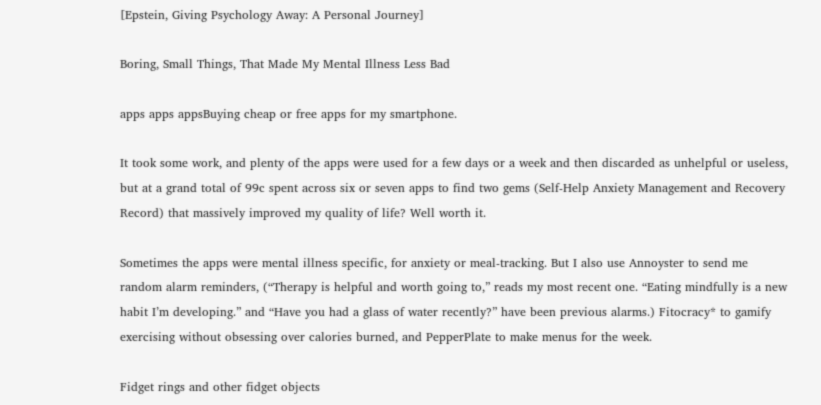[Epstein, Giving Psychology Away: A Personal Journey]

Boring, Small Things, That Made My Mental Illness Less Bad

apps apps appsBuying cheap or free apps for my smartphone.

It took some work, and plenty of the apps were used for a few days or a week and then discarded as unhelpful or useless, but at a grand total of 99c spent across six or seven apps to find two gems (Self-Help Anxiety Management and Recovery Record) that massively improved my quality of life? Well worth it.

Sometimes the apps were mental illness specific, for anxiety or meal-tracking. But I also use Annoyster to send me random alarm reminders, (“Therapy is helpful and worth going to,” reads my most recent one. “Eating mindfully is a new habit I’m developing.” and “Have you had a glass of water recently?” have been previous alarms.) Fitocracy* to gamify exercising without obsessing over calories burned, and PepperPlate to make menus for the week.

Fidget rings and other fidget objects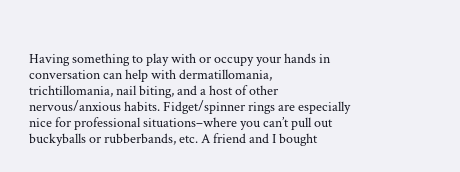Having something to play with or occupy your hands in conversation can help with dermatillomania, trichtillomania, nail biting, and a host of other nervous/anxious habits. Fidget/spinner rings are especially nice for professional situations–where you can’t pull out buckyballs or rubberbands, etc. A friend and I bought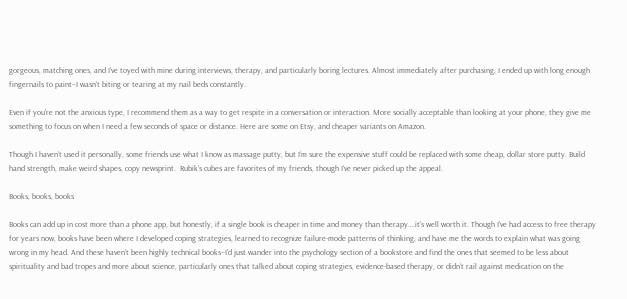gorgeous, matching ones, and I’ve toyed with mine during interviews, therapy, and particularly boring lectures. Almost immediately after purchasing, I ended up with long enough fingernails to paint–I wasn’t biting or tearing at my nail beds constantly.

Even if you’re not the anxious type, I recommend them as a way to get respite in a conversation or interaction. More socially acceptable than looking at your phone, they give me something to focus on when I need a few seconds of space or distance. Here are some on Etsy, and cheaper variants on Amazon.

Though I haven’t used it personally, some friends use what I know as massage putty, but I’m sure the expensive stuff could be replaced with some cheap, dollar store putty. Build hand strength, make weird shapes, copy newsprint.  Rubik’s cubes are favorites of my friends, though I’ve never picked up the appeal.

Books, books, books

Books can add up in cost more than a phone app, but honestly, if a single book is cheaper in time and money than therapy….it’s well worth it. Though I’ve had access to free therapy for years now, books have been where I developed coping strategies, learned to recognize failure-mode patterns of thinking, and have me the words to explain what was going wrong in my head. And these haven’t been highly technical books–I’d just wander into the psychology section of a bookstore and find the ones that seemed to be less about spirituality and bad tropes and more about science, particularly ones that talked about coping strategies, evidence-based therapy, or didn’t rail against medication on the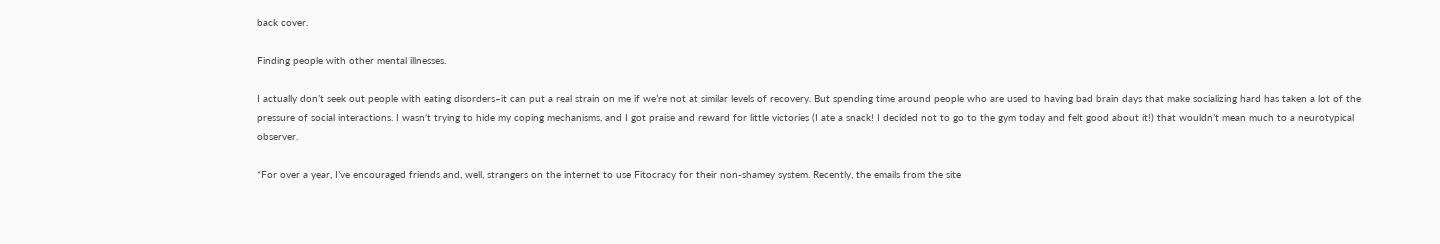back cover.

Finding people with other mental illnesses.

I actually don’t seek out people with eating disorders–it can put a real strain on me if we’re not at similar levels of recovery. But spending time around people who are used to having bad brain days that make socializing hard has taken a lot of the pressure of social interactions. I wasn’t trying to hide my coping mechanisms, and I got praise and reward for little victories (I ate a snack! I decided not to go to the gym today and felt good about it!) that wouldn’t mean much to a neurotypical observer.

*For over a year, I’ve encouraged friends and, well, strangers on the internet to use Fitocracy for their non-shamey system. Recently, the emails from the site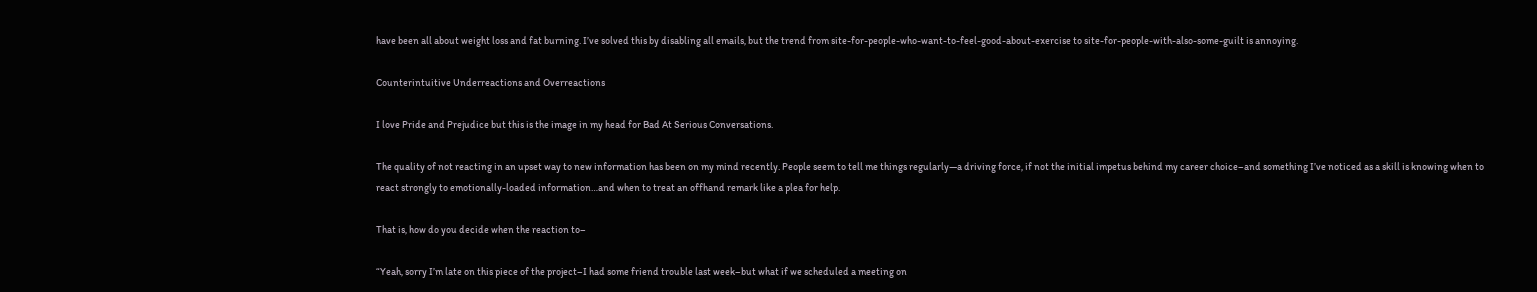have been all about weight loss and fat burning. I’ve solved this by disabling all emails, but the trend from site-for-people-who-want-to-feel-good-about-exercise to site-for-people-with-also-some-guilt is annoying.

Counterintuitive Underreactions and Overreactions

I love Pride and Prejudice but this is the image in my head for Bad At Serious Conversations.

The quality of not reacting in an upset way to new information has been on my mind recently. People seem to tell me things regularly—a driving force, if not the initial impetus behind my career choice–and something I’ve noticed as a skill is knowing when to react strongly to emotionally-loaded information…and when to treat an offhand remark like a plea for help.

That is, how do you decide when the reaction to–

“Yeah, sorry I’m late on this piece of the project–I had some friend trouble last week–but what if we scheduled a meeting on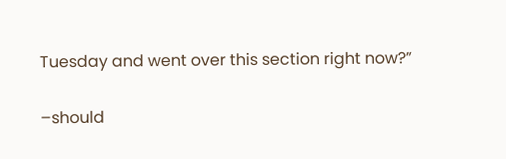Tuesday and went over this section right now?”

–should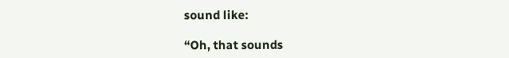sound like:

“Oh, that sounds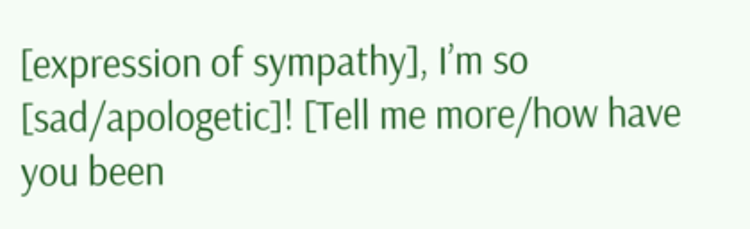[expression of sympathy], I’m so [sad/apologetic]! [Tell me more/how have you been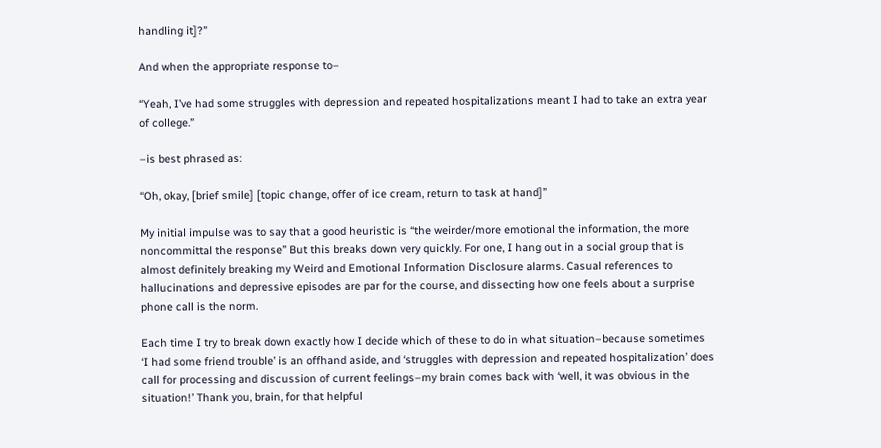handling it]?”

And when the appropriate response to–

“Yeah, I’ve had some struggles with depression and repeated hospitalizations meant I had to take an extra year of college.”

–is best phrased as:

“Oh, okay, [brief smile] [topic change, offer of ice cream, return to task at hand]”

My initial impulse was to say that a good heuristic is “the weirder/more emotional the information, the more noncommittal the response” But this breaks down very quickly. For one, I hang out in a social group that is almost definitely breaking my Weird and Emotional Information Disclosure alarms. Casual references to hallucinations and depressive episodes are par for the course, and dissecting how one feels about a surprise phone call is the norm.

Each time I try to break down exactly how I decide which of these to do in what situation–because sometimes ‘I had some friend trouble’ is an offhand aside, and ‘struggles with depression and repeated hospitalization’ does call for processing and discussion of current feelings–my brain comes back with ‘well, it was obvious in the situation!’ Thank you, brain, for that helpful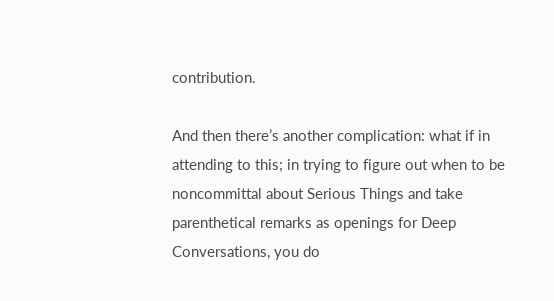contribution.

And then there’s another complication: what if in attending to this; in trying to figure out when to be noncommittal about Serious Things and take parenthetical remarks as openings for Deep Conversations, you do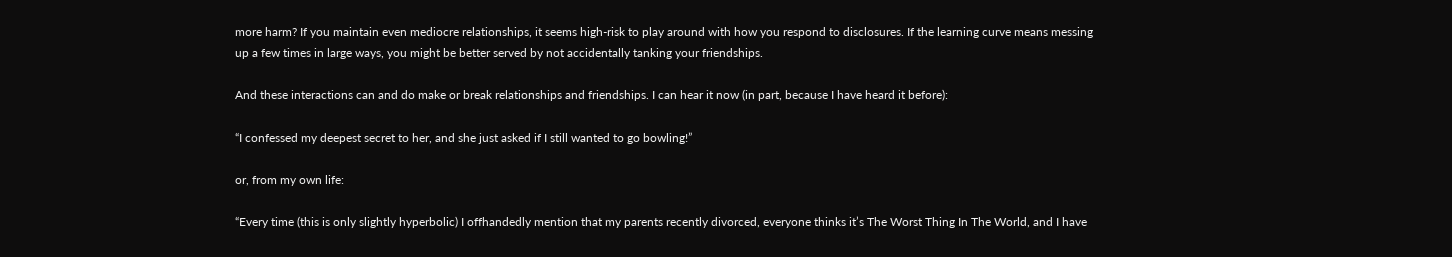more harm? If you maintain even mediocre relationships, it seems high-risk to play around with how you respond to disclosures. If the learning curve means messing up a few times in large ways, you might be better served by not accidentally tanking your friendships.

And these interactions can and do make or break relationships and friendships. I can hear it now (in part, because I have heard it before):

“I confessed my deepest secret to her, and she just asked if I still wanted to go bowling!”

or, from my own life:

“Every time (this is only slightly hyperbolic) I offhandedly mention that my parents recently divorced, everyone thinks it’s The Worst Thing In The World, and I have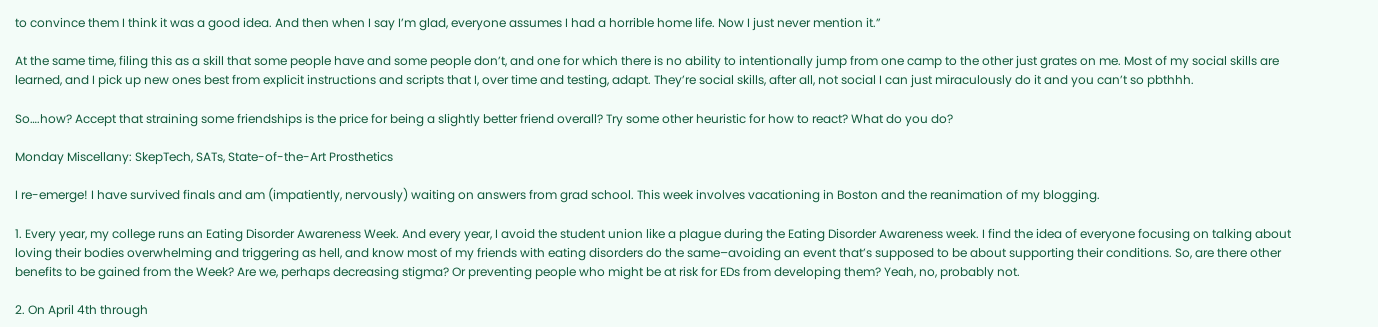to convince them I think it was a good idea. And then when I say I’m glad, everyone assumes I had a horrible home life. Now I just never mention it.”

At the same time, filing this as a skill that some people have and some people don’t, and one for which there is no ability to intentionally jump from one camp to the other just grates on me. Most of my social skills are learned, and I pick up new ones best from explicit instructions and scripts that I, over time and testing, adapt. They’re social skills, after all, not social I can just miraculously do it and you can’t so pbthhh.

So….how? Accept that straining some friendships is the price for being a slightly better friend overall? Try some other heuristic for how to react? What do you do?

Monday Miscellany: SkepTech, SATs, State-of-the-Art Prosthetics

I re-emerge! I have survived finals and am (impatiently, nervously) waiting on answers from grad school. This week involves vacationing in Boston and the reanimation of my blogging.

1. Every year, my college runs an Eating Disorder Awareness Week. And every year, I avoid the student union like a plague during the Eating Disorder Awareness week. I find the idea of everyone focusing on talking about loving their bodies overwhelming and triggering as hell, and know most of my friends with eating disorders do the same–avoiding an event that’s supposed to be about supporting their conditions. So, are there other benefits to be gained from the Week? Are we, perhaps decreasing stigma? Or preventing people who might be at risk for EDs from developing them? Yeah, no, probably not.

2. On April 4th through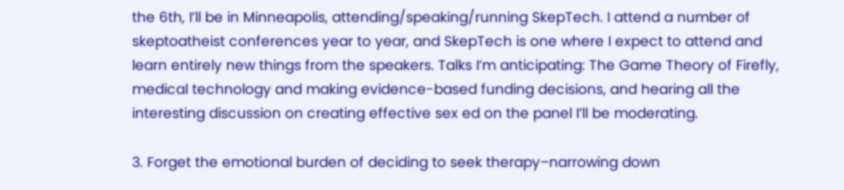the 6th, I’ll be in Minneapolis, attending/speaking/running SkepTech. I attend a number of skeptoatheist conferences year to year, and SkepTech is one where I expect to attend and learn entirely new things from the speakers. Talks I’m anticipating: The Game Theory of Firefly, medical technology and making evidence-based funding decisions, and hearing all the interesting discussion on creating effective sex ed on the panel I’ll be moderating.

3. Forget the emotional burden of deciding to seek therapy–narrowing down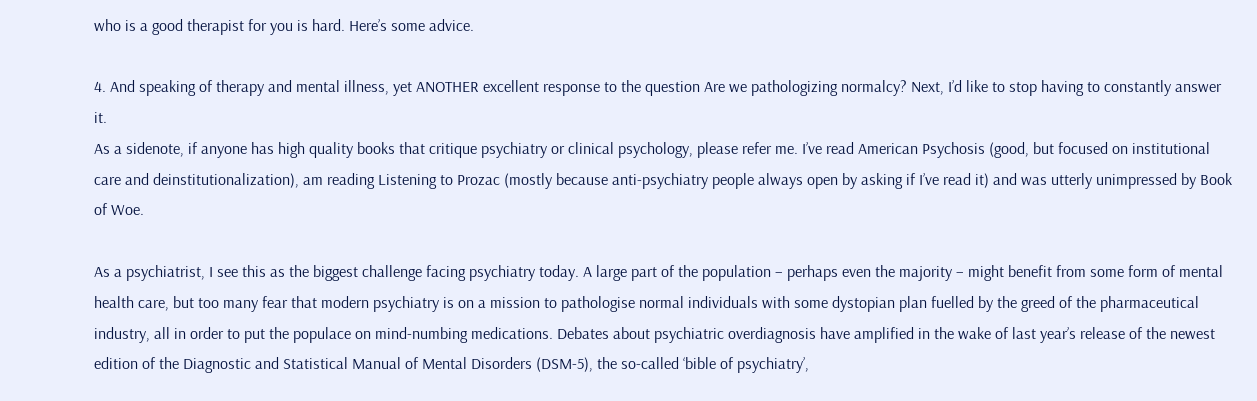who is a good therapist for you is hard. Here’s some advice.

4. And speaking of therapy and mental illness, yet ANOTHER excellent response to the question Are we pathologizing normalcy? Next, I’d like to stop having to constantly answer it.
As a sidenote, if anyone has high quality books that critique psychiatry or clinical psychology, please refer me. I’ve read American Psychosis (good, but focused on institutional care and deinstitutionalization), am reading Listening to Prozac (mostly because anti-psychiatry people always open by asking if I’ve read it) and was utterly unimpressed by Book of Woe.

As a psychiatrist, I see this as the biggest challenge facing psychiatry today. A large part of the population – perhaps even the majority – might benefit from some form of mental health care, but too many fear that modern psychiatry is on a mission to pathologise normal individuals with some dystopian plan fuelled by the greed of the pharmaceutical industry, all in order to put the populace on mind-numbing medications. Debates about psychiatric overdiagnosis have amplified in the wake of last year’s release of the newest edition of the Diagnostic and Statistical Manual of Mental Disorders (DSM-5), the so-called ‘bible of psychiatry’,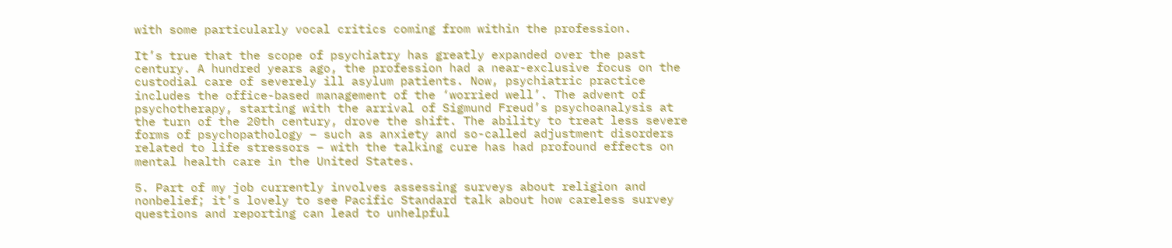with some particularly vocal critics coming from within the profession.

It’s true that the scope of psychiatry has greatly expanded over the past century. A hundred years ago, the profession had a near-exclusive focus on the custodial care of severely ill asylum patients. Now, psychiatric practice includes the office-based management of the ‘worried well’. The advent of psychotherapy, starting with the arrival of Sigmund Freud’s psychoanalysis at the turn of the 20th century, drove the shift. The ability to treat less severe forms of psychopathology – such as anxiety and so-called adjustment disorders related to life stressors – with the talking cure has had profound effects on mental health care in the United States.

5. Part of my job currently involves assessing surveys about religion and nonbelief; it’s lovely to see Pacific Standard talk about how careless survey questions and reporting can lead to unhelpful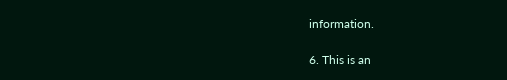information.

6. This is an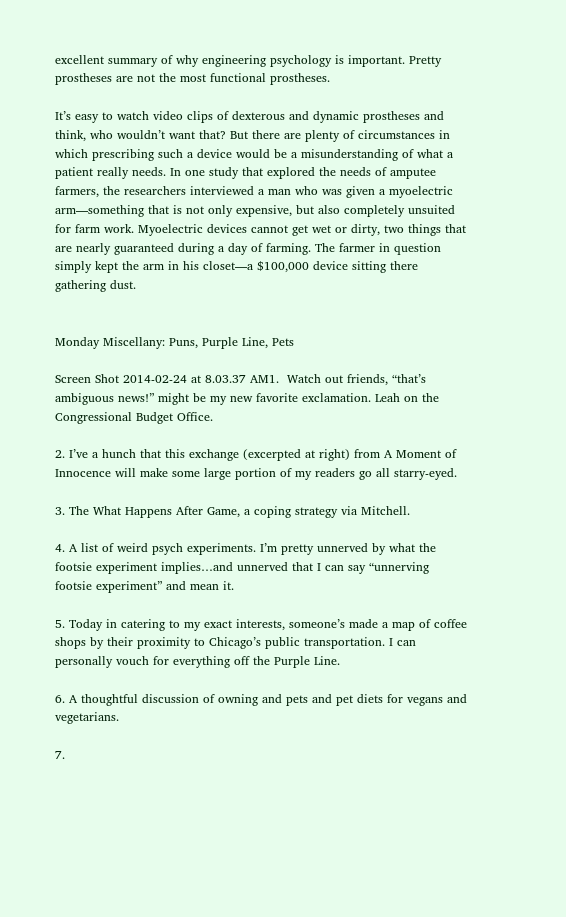excellent summary of why engineering psychology is important. Pretty prostheses are not the most functional prostheses.

It’s easy to watch video clips of dexterous and dynamic prostheses and think, who wouldn’t want that? But there are plenty of circumstances in which prescribing such a device would be a misunderstanding of what a patient really needs. In one study that explored the needs of amputee farmers, the researchers interviewed a man who was given a myoelectric arm—something that is not only expensive, but also completely unsuited for farm work. Myoelectric devices cannot get wet or dirty, two things that are nearly guaranteed during a day of farming. The farmer in question simply kept the arm in his closet—a $100,000 device sitting there gathering dust.


Monday Miscellany: Puns, Purple Line, Pets

Screen Shot 2014-02-24 at 8.03.37 AM1.  Watch out friends, “that’s ambiguous news!” might be my new favorite exclamation. Leah on the Congressional Budget Office.

2. I’ve a hunch that this exchange (excerpted at right) from A Moment of Innocence will make some large portion of my readers go all starry-eyed.

3. The What Happens After Game, a coping strategy via Mitchell.

4. A list of weird psych experiments. I’m pretty unnerved by what the footsie experiment implies…and unnerved that I can say “unnerving footsie experiment” and mean it.

5. Today in catering to my exact interests, someone’s made a map of coffee shops by their proximity to Chicago’s public transportation. I can personally vouch for everything off the Purple Line.

6. A thoughtful discussion of owning and pets and pet diets for vegans and vegetarians.

7.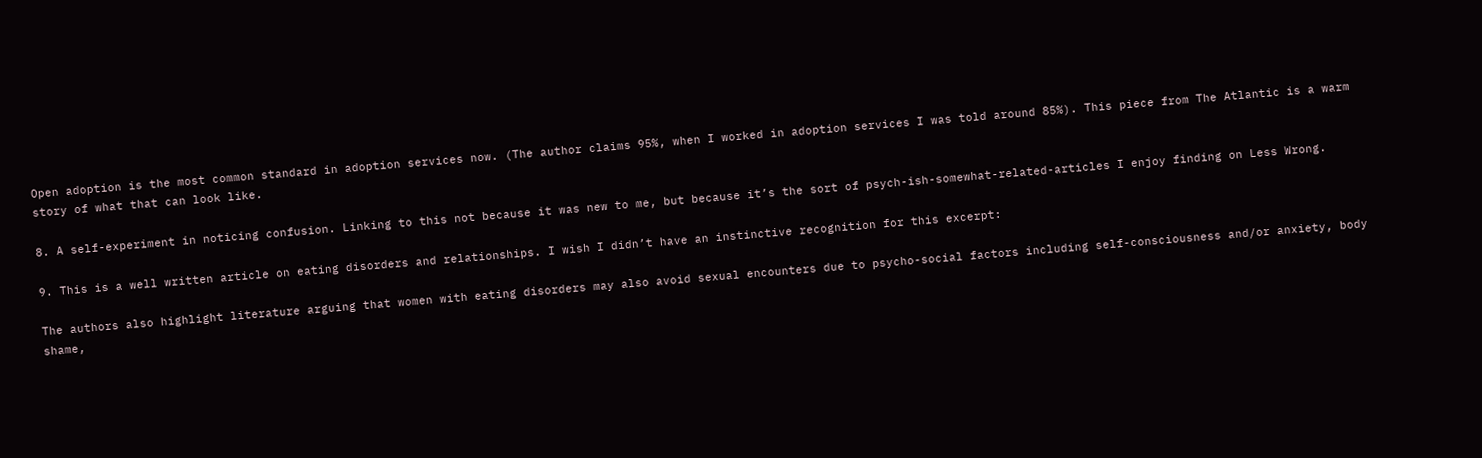Open adoption is the most common standard in adoption services now. (The author claims 95%, when I worked in adoption services I was told around 85%). This piece from The Atlantic is a warm story of what that can look like.

8. A self-experiment in noticing confusion. Linking to this not because it was new to me, but because it’s the sort of psych-ish-somewhat-related-articles I enjoy finding on Less Wrong.

9. This is a well written article on eating disorders and relationships. I wish I didn’t have an instinctive recognition for this excerpt:

The authors also highlight literature arguing that women with eating disorders may also avoid sexual encounters due to psycho-social factors including self-consciousness and/or anxiety, body shame,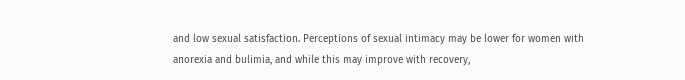and low sexual satisfaction. Perceptions of sexual intimacy may be lower for women with anorexia and bulimia, and while this may improve with recovery,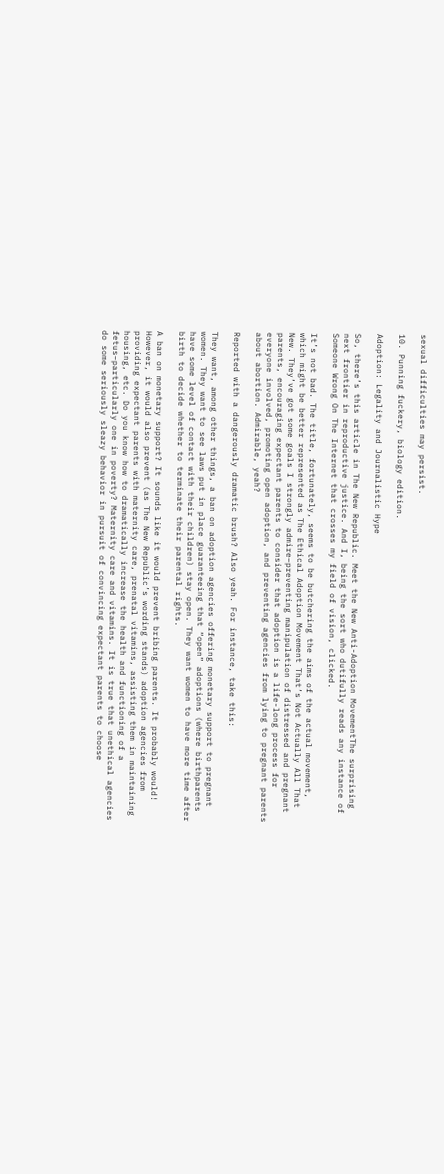sexual difficulties may persist.

10. Punning fuckery, biology edition.

Adoption: Legality and Journalistic Hype

So, there’s this article in The New Republic. Meet the New Anti-Adoption MovementThe surprising next frontier in reproductive justice. And I, being the sort who dutifully reads any instance of Someone Wrong On The Internet that crosses my field of vision, clicked.

It’s not bad. The title, fortunately, seems to be butchering the aims of the actual movement, which might be better represented as The Ethical Adoption Movement That’s Not Actually All That New. They’ve got some goals I strongly admire–preventing manipulation of distressed and pregnant parents, encouraging expectant parents to consider that adoption is a life-long process for everyone involved, promoting open adoption, and preventing agencies from lying to pregnant parents about abortion. Admirable, yeah?

Reported with a dangerously dramatic brush? Also yeah. For instance, take this:

They want, among other things, a ban on adoption agencies offering monetary support to pregnant women. They want to see laws put in place guaranteeing that “open” adoptions (where birthparents have some level of contact with their children) stay open. They want women to have more time after birth to decide whether to terminate their parental rights.

A ban on monetary support? It sounds like it would prevent bribing parents. It probably would! However, it would also prevent (as The New Republic’s wording stands) adoption agencies from providing expectant parents with maternity care, prenatal vitamins, assisting them in maintaining housing, etc. Do you know how to dramatically increase the health and functioning of a fetus–particularly one in poverty? Maternity care and vitamins. It is true that unethical agencies do some seriously sleazy behavior in pursuit of convincing expectant parents to choose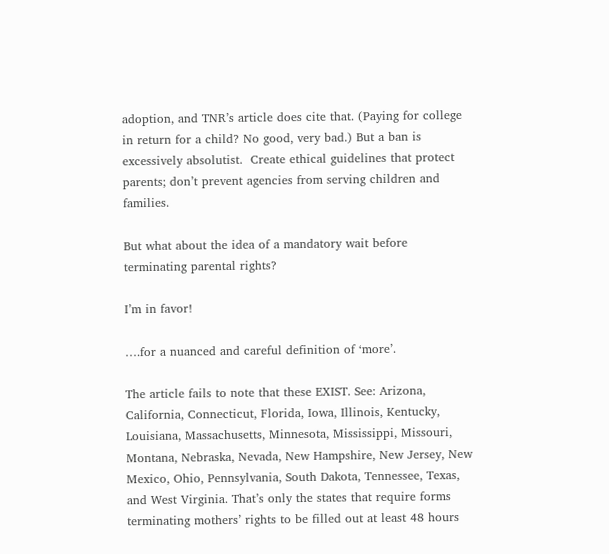adoption, and TNR’s article does cite that. (Paying for college in return for a child? No good, very bad.) But a ban is excessively absolutist.  Create ethical guidelines that protect parents; don’t prevent agencies from serving children and families.

But what about the idea of a mandatory wait before terminating parental rights?

I’m in favor!

….for a nuanced and careful definition of ‘more’.

The article fails to note that these EXIST. See: Arizona, California, Connecticut, Florida, Iowa, Illinois, Kentucky, Louisiana, Massachusetts, Minnesota, Mississippi, Missouri, Montana, Nebraska, Nevada, New Hampshire, New Jersey, New Mexico, Ohio, Pennsylvania, South Dakota, Tennessee, Texas, and West Virginia. That’s only the states that require forms terminating mothers’ rights to be filled out at least 48 hours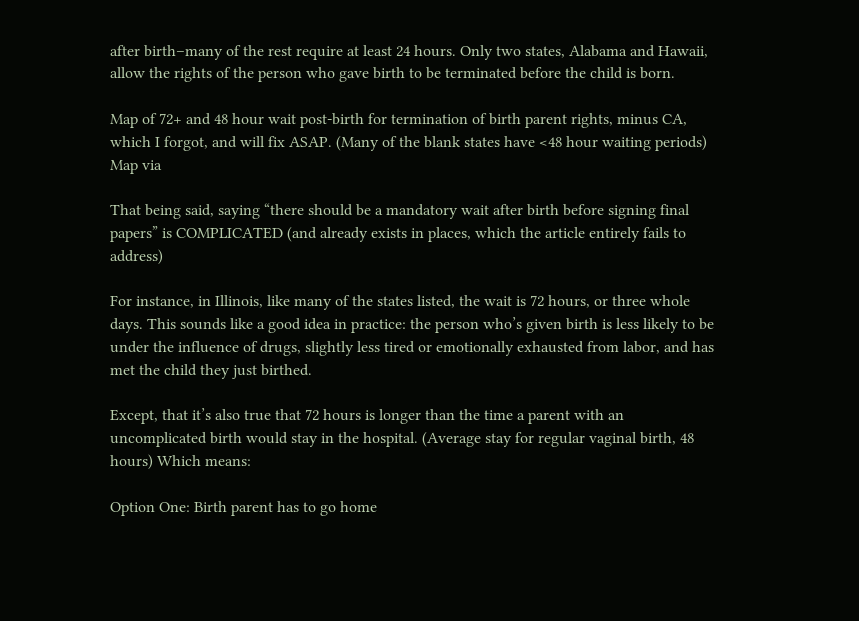after birth–many of the rest require at least 24 hours. Only two states, Alabama and Hawaii, allow the rights of the person who gave birth to be terminated before the child is born.

Map of 72+ and 48 hour wait post-birth for termination of birth parent rights, minus CA, which I forgot, and will fix ASAP. (Many of the blank states have <48 hour waiting periods)
Map via

That being said, saying “there should be a mandatory wait after birth before signing final papers” is COMPLICATED (and already exists in places, which the article entirely fails to address)

For instance, in Illinois, like many of the states listed, the wait is 72 hours, or three whole days. This sounds like a good idea in practice: the person who’s given birth is less likely to be under the influence of drugs, slightly less tired or emotionally exhausted from labor, and has met the child they just birthed.

Except, that it’s also true that 72 hours is longer than the time a parent with an uncomplicated birth would stay in the hospital. (Average stay for regular vaginal birth, 48 hours) Which means:

Option One: Birth parent has to go home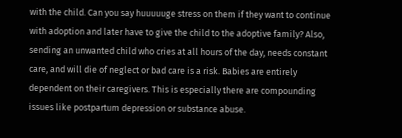with the child. Can you say huuuuuge stress on them if they want to continue with adoption and later have to give the child to the adoptive family? Also, sending an unwanted child who cries at all hours of the day, needs constant care, and will die of neglect or bad care is a risk. Babies are entirely dependent on their caregivers. This is especially there are compounding issues like postpartum depression or substance abuse.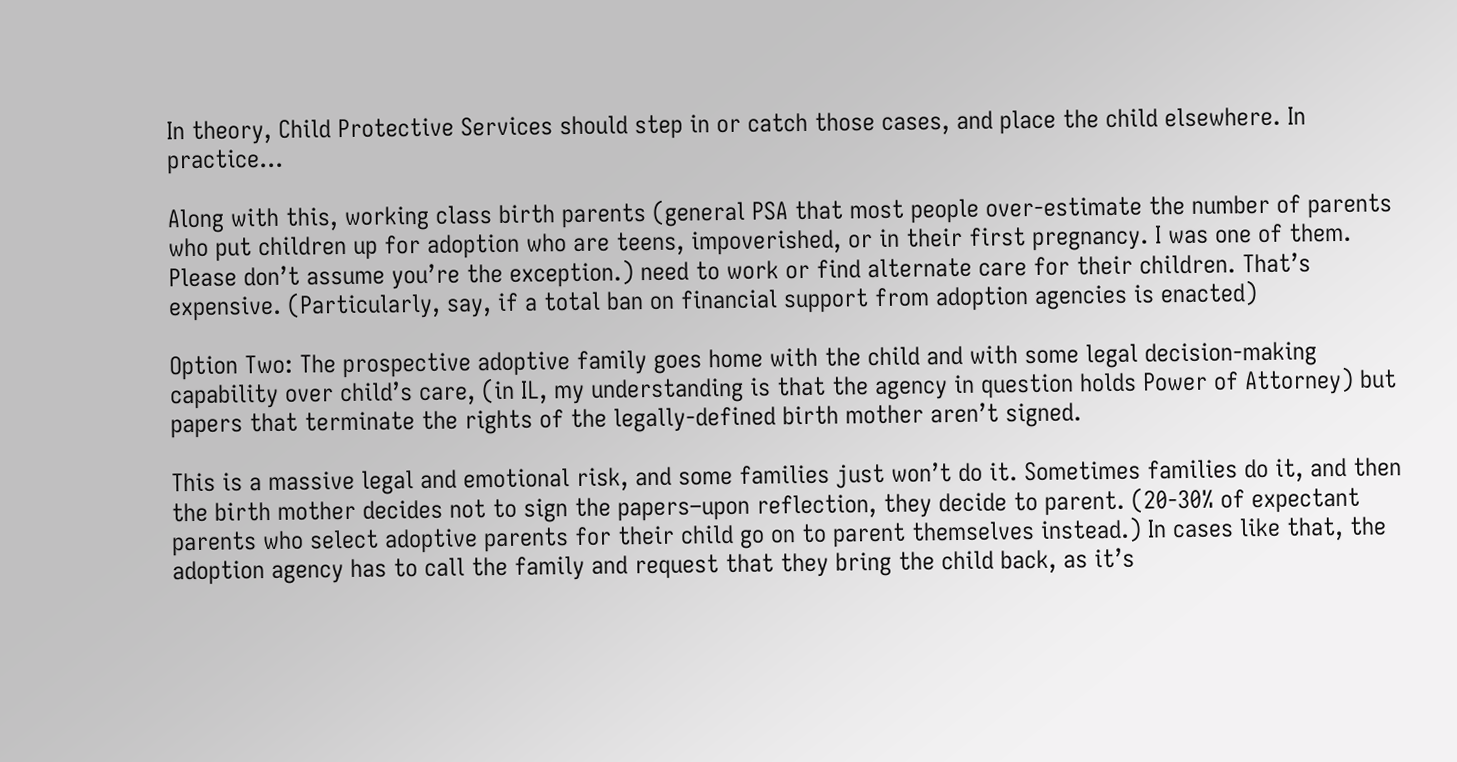In theory, Child Protective Services should step in or catch those cases, and place the child elsewhere. In practice…

Along with this, working class birth parents (general PSA that most people over-estimate the number of parents who put children up for adoption who are teens, impoverished, or in their first pregnancy. I was one of them. Please don’t assume you’re the exception.) need to work or find alternate care for their children. That’s expensive. (Particularly, say, if a total ban on financial support from adoption agencies is enacted)

Option Two: The prospective adoptive family goes home with the child and with some legal decision-making capability over child’s care, (in IL, my understanding is that the agency in question holds Power of Attorney) but papers that terminate the rights of the legally-defined birth mother aren’t signed.

This is a massive legal and emotional risk, and some families just won’t do it. Sometimes families do it, and then the birth mother decides not to sign the papers–upon reflection, they decide to parent. (20-30% of expectant parents who select adoptive parents for their child go on to parent themselves instead.) In cases like that, the adoption agency has to call the family and request that they bring the child back, as it’s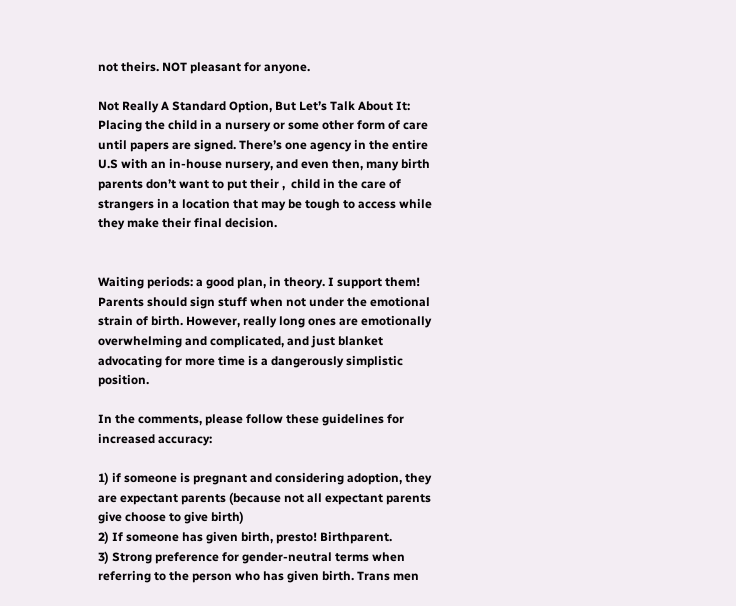not theirs. NOT pleasant for anyone.

Not Really A Standard Option, But Let’s Talk About It: Placing the child in a nursery or some other form of care until papers are signed. There’s one agency in the entire U.S with an in-house nursery, and even then, many birth parents don’t want to put their ,  child in the care of strangers in a location that may be tough to access while they make their final decision.


Waiting periods: a good plan, in theory. I support them! Parents should sign stuff when not under the emotional strain of birth. However, really long ones are emotionally overwhelming and complicated, and just blanket advocating for more time is a dangerously simplistic position.

In the comments, please follow these guidelines for increased accuracy:

1) if someone is pregnant and considering adoption, they are expectant parents (because not all expectant parents give choose to give birth)
2) If someone has given birth, presto! Birthparent.
3) Strong preference for gender-neutral terms when referring to the person who has given birth. Trans men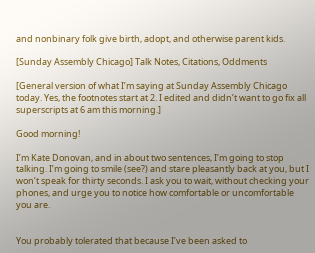and nonbinary folk give birth, adopt, and otherwise parent kids.

[Sunday Assembly Chicago] Talk Notes, Citations, Oddments

[General version of what I’m saying at Sunday Assembly Chicago today. Yes, the footnotes start at 2. I edited and didn’t want to go fix all superscripts at 6 am this morning.]

Good morning!

I’m Kate Donovan, and in about two sentences, I’m going to stop talking. I’m going to smile (see?) and stare pleasantly back at you, but I won’t speak for thirty seconds. I ask you to wait, without checking your phones, and urge you to notice how comfortable or uncomfortable you are.


You probably tolerated that because I’ve been asked to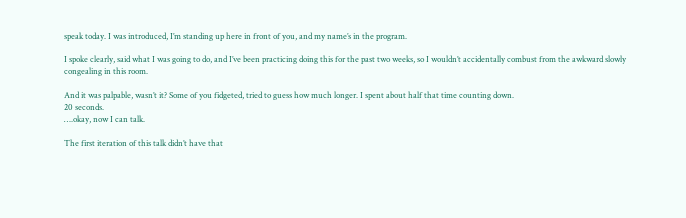speak today. I was introduced, I’m standing up here in front of you, and my name’s in the program.

I spoke clearly, said what I was going to do, and I’ve been practicing doing this for the past two weeks, so I wouldn’t accidentally combust from the awkward slowly congealing in this room.

And it was palpable, wasn’t it? Some of you fidgeted, tried to guess how much longer. I spent about half that time counting down.
20 seconds.
….okay, now I can talk.

The first iteration of this talk didn’t have that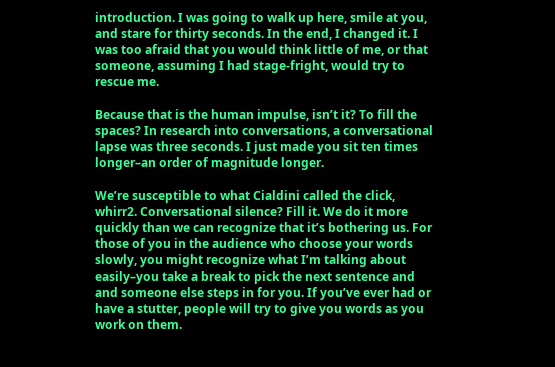introduction. I was going to walk up here, smile at you, and stare for thirty seconds. In the end, I changed it. I was too afraid that you would think little of me, or that someone, assuming I had stage-fright, would try to rescue me.

Because that is the human impulse, isn’t it? To fill the spaces? In research into conversations, a conversational lapse was three seconds. I just made you sit ten times longer–an order of magnitude longer.

We’re susceptible to what Cialdini called the click, whirr2. Conversational silence? Fill it. We do it more quickly than we can recognize that it’s bothering us. For those of you in the audience who choose your words slowly, you might recognize what I’m talking about easily–you take a break to pick the next sentence and and someone else steps in for you. If you’ve ever had or have a stutter, people will try to give you words as you work on them.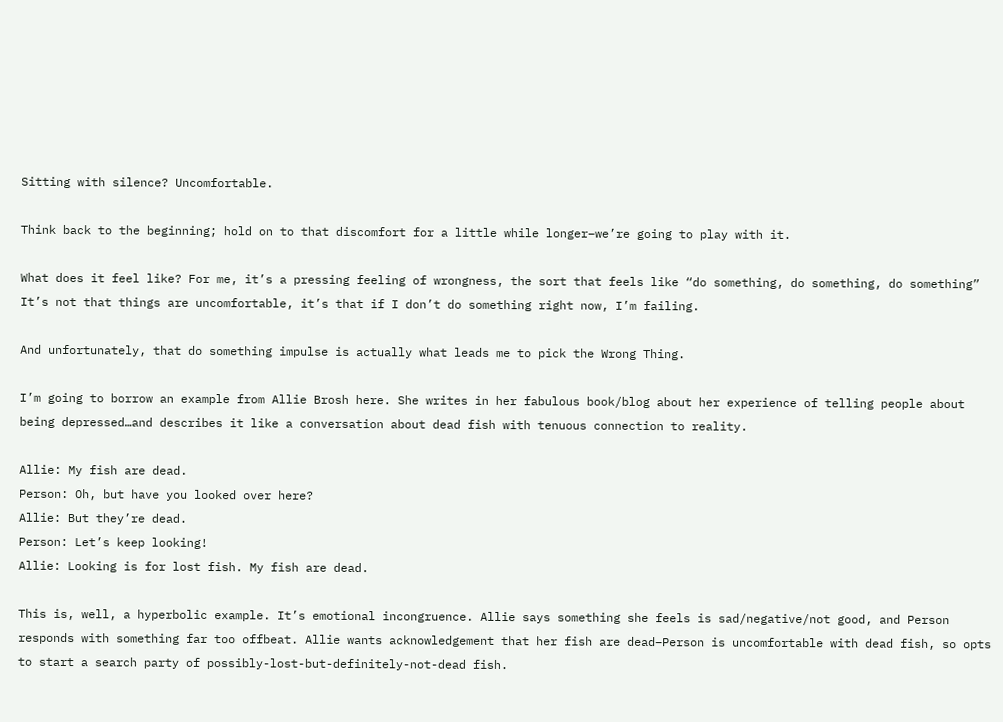Sitting with silence? Uncomfortable.

Think back to the beginning; hold on to that discomfort for a little while longer–we’re going to play with it.

What does it feel like? For me, it’s a pressing feeling of wrongness, the sort that feels like “do something, do something, do something” It’s not that things are uncomfortable, it’s that if I don’t do something right now, I’m failing.

And unfortunately, that do something impulse is actually what leads me to pick the Wrong Thing.

I’m going to borrow an example from Allie Brosh here. She writes in her fabulous book/blog about her experience of telling people about being depressed…and describes it like a conversation about dead fish with tenuous connection to reality.

Allie: My fish are dead.
Person: Oh, but have you looked over here?
Allie: But they’re dead.
Person: Let’s keep looking!
Allie: Looking is for lost fish. My fish are dead.

This is, well, a hyperbolic example. It’s emotional incongruence. Allie says something she feels is sad/negative/not good, and Person responds with something far too offbeat. Allie wants acknowledgement that her fish are dead–Person is uncomfortable with dead fish, so opts to start a search party of possibly-lost-but-definitely-not-dead fish.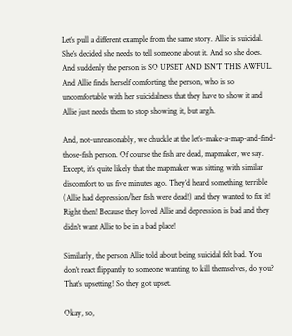Let’s pull a different example from the same story. Allie is suicidal. She’s decided she needs to tell someone about it. And so she does. And suddenly the person is SO UPSET AND ISN’T THIS AWFUL. And Allie finds herself comforting the person, who is so uncomfortable with her suicidalness that they have to show it and Allie just needs them to stop showing it, but argh.

And, not-unreasonably, we chuckle at the let’s-make-a-map-and-find-those-fish person. Of course the fish are dead, mapmaker, we say. Except, it’s quite likely that the mapmaker was sitting with similar discomfort to us five minutes ago. They’d heard something terrible (Allie had depression/her fish were dead!) and they wanted to fix it! Right then! Because they loved Allie and depression is bad and they didn’t want Allie to be in a bad place!

Similarly, the person Allie told about being suicidal felt bad. You don’t react flippantly to someone wanting to kill themselves, do you? That’s upsetting! So they got upset.

Okay, so,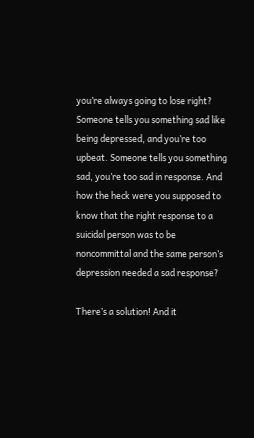you’re always going to lose right? Someone tells you something sad like being depressed, and you’re too upbeat. Someone tells you something sad, you’re too sad in response. And how the heck were you supposed to know that the right response to a suicidal person was to be noncommittal and the same person’s depression needed a sad response?

There’s a solution! And it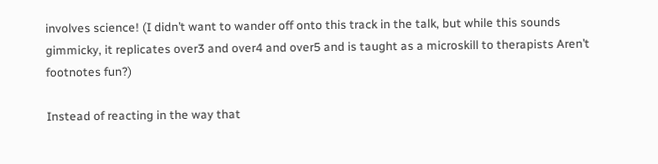involves science! (I didn’t want to wander off onto this track in the talk, but while this sounds gimmicky, it replicates over3 and over4 and over5 and is taught as a microskill to therapists Aren’t footnotes fun?)

Instead of reacting in the way that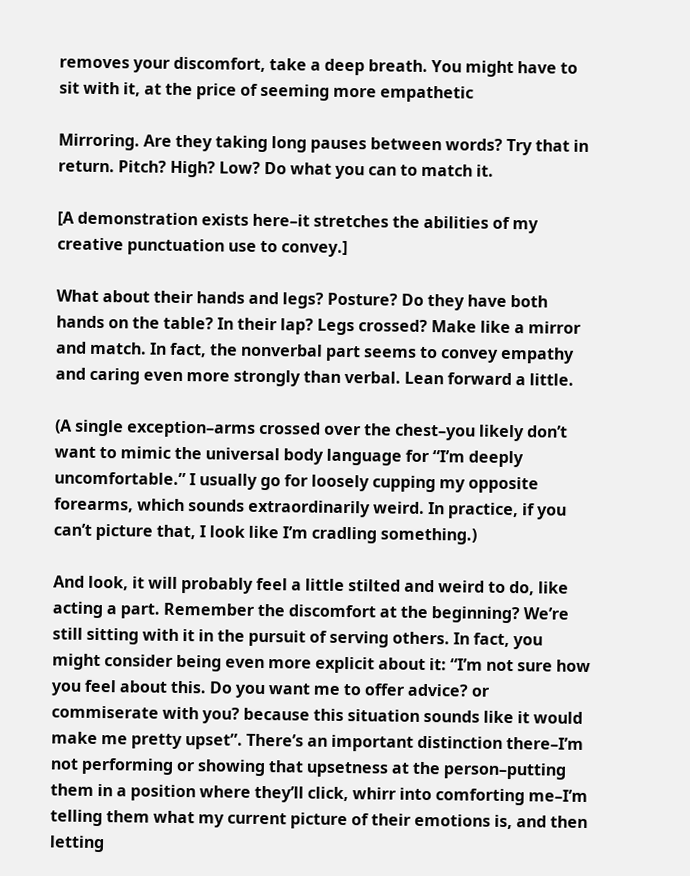removes your discomfort, take a deep breath. You might have to sit with it, at the price of seeming more empathetic

Mirroring. Are they taking long pauses between words? Try that in return. Pitch? High? Low? Do what you can to match it.

[A demonstration exists here–it stretches the abilities of my creative punctuation use to convey.]

What about their hands and legs? Posture? Do they have both hands on the table? In their lap? Legs crossed? Make like a mirror and match. In fact, the nonverbal part seems to convey empathy and caring even more strongly than verbal. Lean forward a little.

(A single exception–arms crossed over the chest–you likely don’t want to mimic the universal body language for “I’m deeply uncomfortable.” I usually go for loosely cupping my opposite forearms, which sounds extraordinarily weird. In practice, if you can’t picture that, I look like I’m cradling something.)

And look, it will probably feel a little stilted and weird to do, like acting a part. Remember the discomfort at the beginning? We’re still sitting with it in the pursuit of serving others. In fact, you might consider being even more explicit about it: “I’m not sure how you feel about this. Do you want me to offer advice? or commiserate with you? because this situation sounds like it would make me pretty upset”. There’s an important distinction there–I’m not performing or showing that upsetness at the person–putting them in a position where they’ll click, whirr into comforting me–I’m telling them what my current picture of their emotions is, and then letting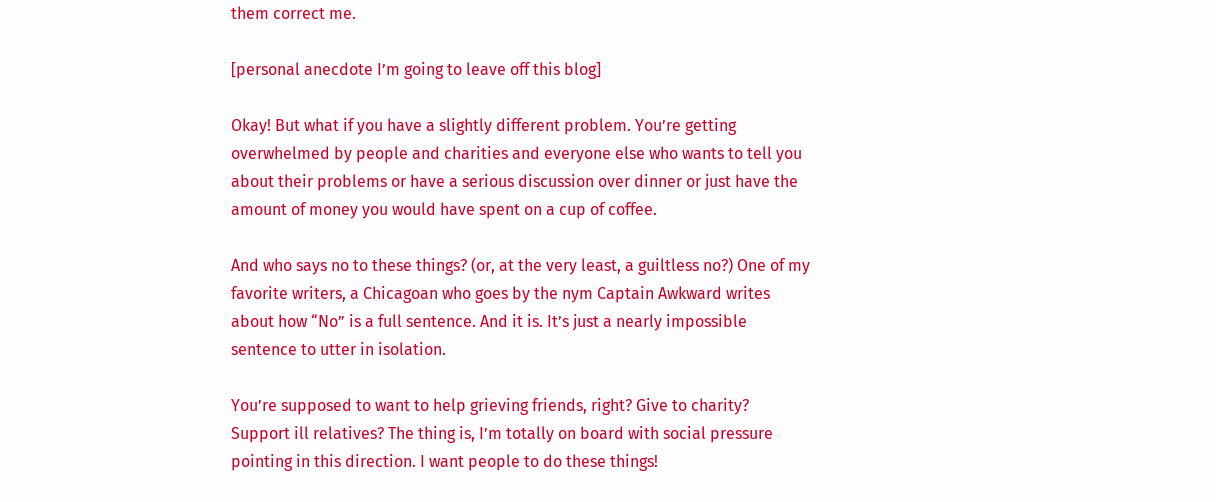them correct me.

[personal anecdote I’m going to leave off this blog]

Okay! But what if you have a slightly different problem. You’re getting overwhelmed by people and charities and everyone else who wants to tell you about their problems or have a serious discussion over dinner or just have the amount of money you would have spent on a cup of coffee.

And who says no to these things? (or, at the very least, a guiltless no?) One of my favorite writers, a Chicagoan who goes by the nym Captain Awkward writes about how “No” is a full sentence. And it is. It’s just a nearly impossible sentence to utter in isolation.

You’re supposed to want to help grieving friends, right? Give to charity? Support ill relatives? The thing is, I’m totally on board with social pressure pointing in this direction. I want people to do these things!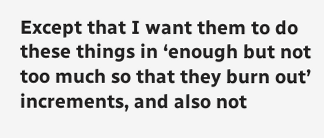Except that I want them to do these things in ‘enough but not too much so that they burn out’ increments, and also not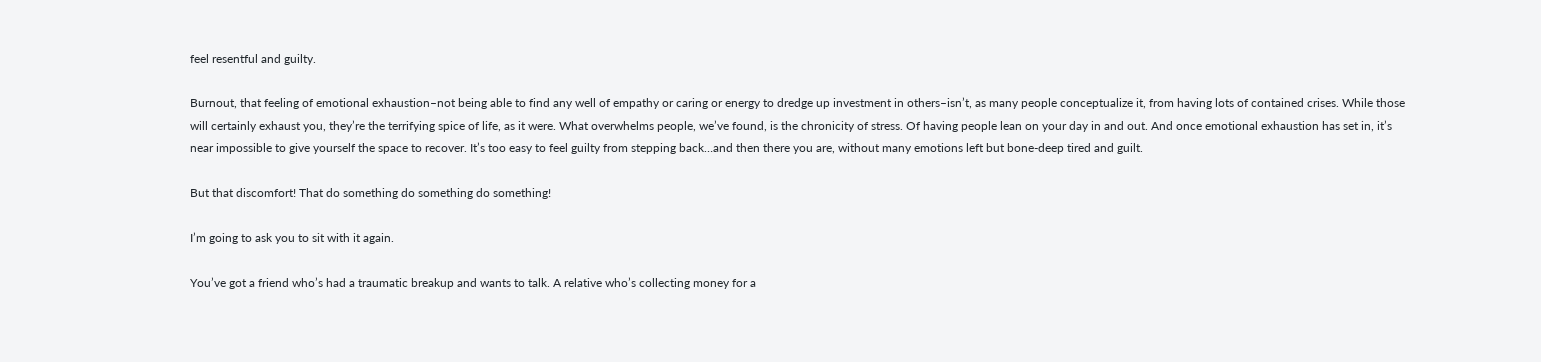feel resentful and guilty.

Burnout, that feeling of emotional exhaustion–not being able to find any well of empathy or caring or energy to dredge up investment in others–isn’t, as many people conceptualize it, from having lots of contained crises. While those will certainly exhaust you, they’re the terrifying spice of life, as it were. What overwhelms people, we’ve found, is the chronicity of stress. Of having people lean on your day in and out. And once emotional exhaustion has set in, it’s near impossible to give yourself the space to recover. It’s too easy to feel guilty from stepping back…and then there you are, without many emotions left but bone-deep tired and guilt.

But that discomfort! That do something do something do something!

I’m going to ask you to sit with it again.

You’ve got a friend who’s had a traumatic breakup and wants to talk. A relative who’s collecting money for a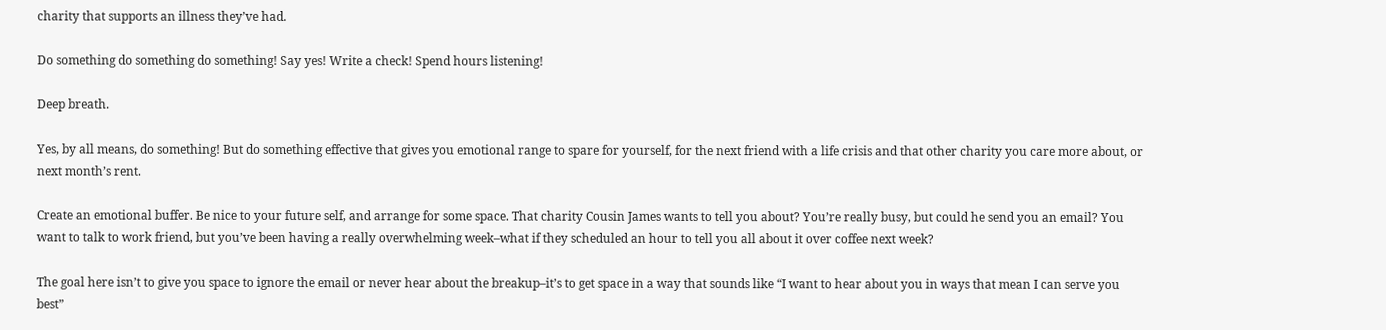charity that supports an illness they’ve had.

Do something do something do something! Say yes! Write a check! Spend hours listening!

Deep breath.

Yes, by all means, do something! But do something effective that gives you emotional range to spare for yourself, for the next friend with a life crisis and that other charity you care more about, or next month’s rent.

Create an emotional buffer. Be nice to your future self, and arrange for some space. That charity Cousin James wants to tell you about? You’re really busy, but could he send you an email? You want to talk to work friend, but you’ve been having a really overwhelming week–what if they scheduled an hour to tell you all about it over coffee next week?

The goal here isn’t to give you space to ignore the email or never hear about the breakup–it’s to get space in a way that sounds like “I want to hear about you in ways that mean I can serve you best”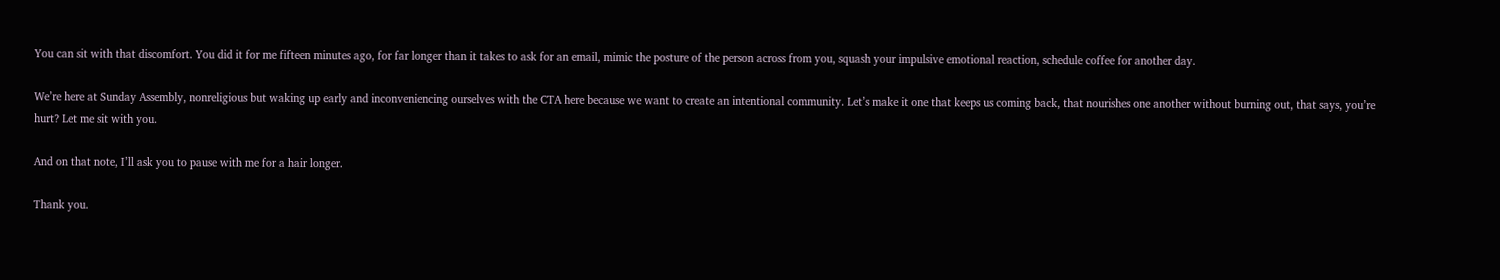You can sit with that discomfort. You did it for me fifteen minutes ago, for far longer than it takes to ask for an email, mimic the posture of the person across from you, squash your impulsive emotional reaction, schedule coffee for another day.

We’re here at Sunday Assembly, nonreligious but waking up early and inconveniencing ourselves with the CTA here because we want to create an intentional community. Let’s make it one that keeps us coming back, that nourishes one another without burning out, that says, you’re hurt? Let me sit with you.

And on that note, I’ll ask you to pause with me for a hair longer.

Thank you.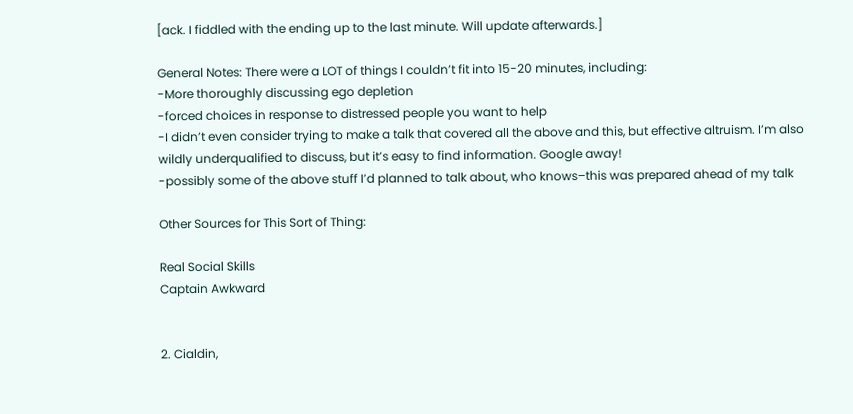[ack. I fiddled with the ending up to the last minute. Will update afterwards.]

General Notes: There were a LOT of things I couldn’t fit into 15-20 minutes, including:
-More thoroughly discussing ego depletion
-forced choices in response to distressed people you want to help
-I didn’t even consider trying to make a talk that covered all the above and this, but effective altruism. I’m also wildly underqualified to discuss, but it’s easy to find information. Google away!
-possibly some of the above stuff I’d planned to talk about, who knows–this was prepared ahead of my talk

Other Sources for This Sort of Thing:

Real Social Skills
Captain Awkward


2. Cialdin,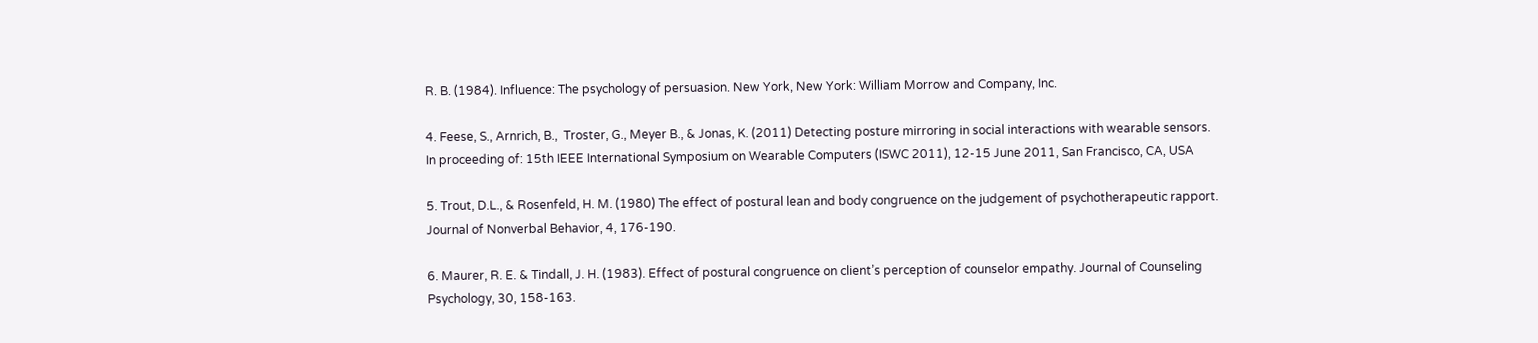R. B. (1984). Influence: The psychology of persuasion. New York, New York: William Morrow and Company, Inc.

4. Feese, S., Arnrich, B.,  Troster, G., Meyer B., & Jonas, K. (2011) Detecting posture mirroring in social interactions with wearable sensors. In proceeding of: 15th IEEE International Symposium on Wearable Computers (ISWC 2011), 12-15 June 2011, San Francisco, CA, USA

5. Trout, D.L., & Rosenfeld, H. M. (1980) The effect of postural lean and body congruence on the judgement of psychotherapeutic rapport. Journal of Nonverbal Behavior, 4, 176-190.

6. Maurer, R. E. & Tindall, J. H. (1983). Effect of postural congruence on client’s perception of counselor empathy. Journal of Counseling Psychology, 30, 158-163.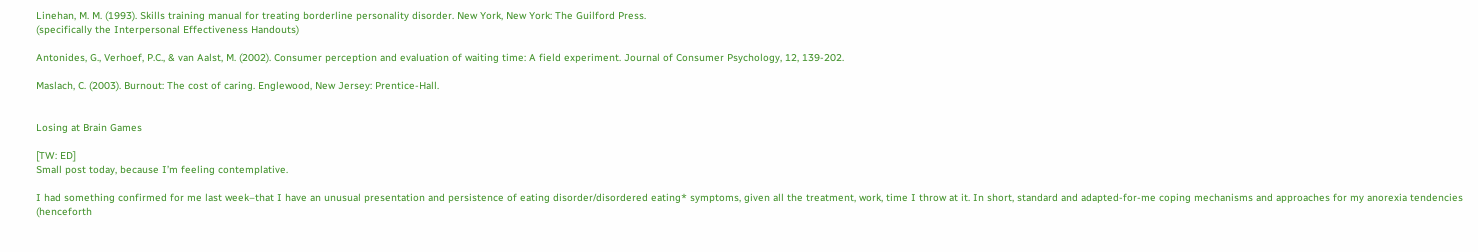Linehan, M. M. (1993). Skills training manual for treating borderline personality disorder. New York, New York: The Guilford Press.
(specifically the Interpersonal Effectiveness Handouts)

Antonides, G., Verhoef, P.C., & van Aalst, M. (2002). Consumer perception and evaluation of waiting time: A field experiment. Journal of Consumer Psychology, 12, 139-202.

Maslach, C. (2003). Burnout: The cost of caring. Englewood, New Jersey: Prentice-Hall.


Losing at Brain Games

[TW: ED]
Small post today, because I’m feeling contemplative.

I had something confirmed for me last week–that I have an unusual presentation and persistence of eating disorder/disordered eating* symptoms, given all the treatment, work, time I throw at it. In short, standard and adapted-for-me coping mechanisms and approaches for my anorexia tendencies (henceforth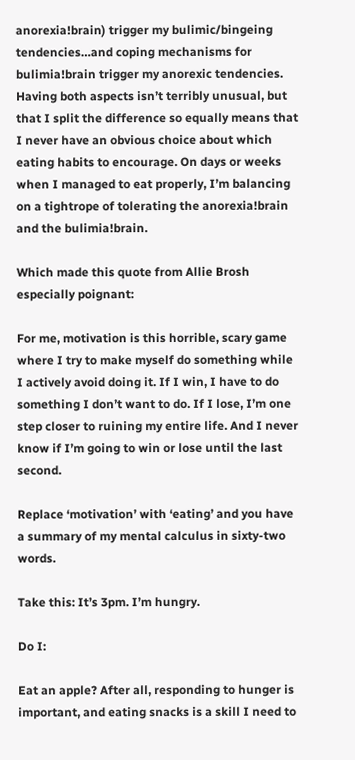anorexia!brain) trigger my bulimic/bingeing tendencies…and coping mechanisms for bulimia!brain trigger my anorexic tendencies. Having both aspects isn’t terribly unusual, but that I split the difference so equally means that I never have an obvious choice about which eating habits to encourage. On days or weeks when I managed to eat properly, I’m balancing on a tightrope of tolerating the anorexia!brain and the bulimia!brain.

Which made this quote from Allie Brosh especially poignant:

For me, motivation is this horrible, scary game where I try to make myself do something while I actively avoid doing it. If I win, I have to do something I don’t want to do. If I lose, I’m one step closer to ruining my entire life. And I never know if I’m going to win or lose until the last second.

Replace ‘motivation’ with ‘eating’ and you have a summary of my mental calculus in sixty-two words.

Take this: It’s 3pm. I’m hungry.

Do I:

Eat an apple? After all, responding to hunger is important, and eating snacks is a skill I need to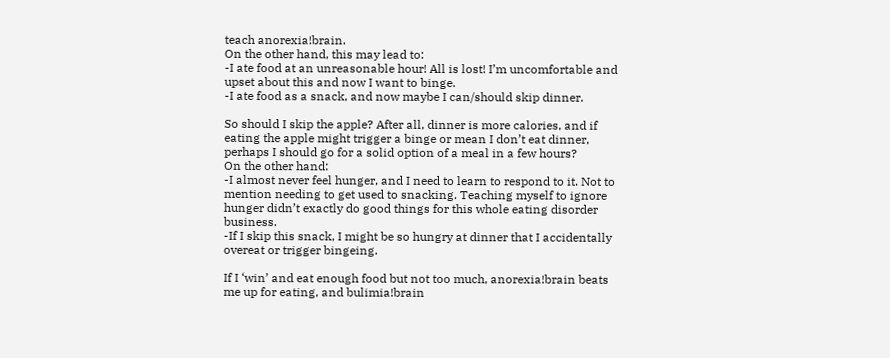teach anorexia!brain.
On the other hand, this may lead to:
-I ate food at an unreasonable hour! All is lost! I’m uncomfortable and upset about this and now I want to binge.
-I ate food as a snack, and now maybe I can/should skip dinner.

So should I skip the apple? After all, dinner is more calories, and if eating the apple might trigger a binge or mean I don’t eat dinner, perhaps I should go for a solid option of a meal in a few hours?
On the other hand:
-I almost never feel hunger, and I need to learn to respond to it. Not to mention needing to get used to snacking. Teaching myself to ignore hunger didn’t exactly do good things for this whole eating disorder business.
-If I skip this snack, I might be so hungry at dinner that I accidentally overeat or trigger bingeing.

If I ‘win’ and eat enough food but not too much, anorexia!brain beats me up for eating, and bulimia!brain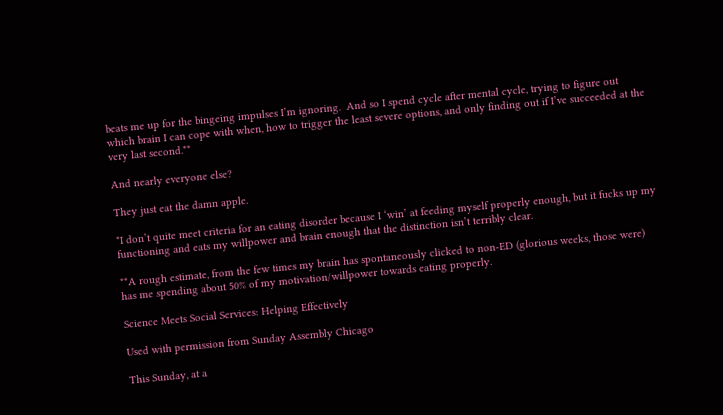beats me up for the bingeing impulses I’m ignoring.  And so I spend cycle after mental cycle, trying to figure out which brain I can cope with when, how to trigger the least severe options, and only finding out if I’ve succeeded at the very last second.**

And nearly everyone else?

They just eat the damn apple.

*I don’t quite meet criteria for an eating disorder because I ‘win’ at feeding myself properly enough, but it fucks up my functioning and eats my willpower and brain enough that the distinction isn’t terribly clear.

**A rough estimate, from the few times my brain has spontaneously clicked to non-ED (glorious weeks, those were) has me spending about 50% of my motivation/willpower towards eating properly.

Science Meets Social Services: Helping Effectively

Used with permission from Sunday Assembly Chicago

This Sunday, at a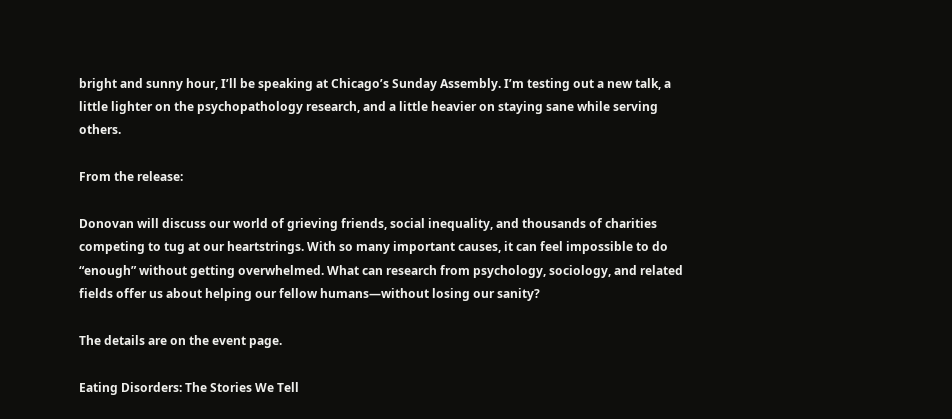bright and sunny hour, I’ll be speaking at Chicago’s Sunday Assembly. I’m testing out a new talk, a little lighter on the psychopathology research, and a little heavier on staying sane while serving others.

From the release:

Donovan will discuss our world of grieving friends, social inequality, and thousands of charities competing to tug at our heartstrings. With so many important causes, it can feel impossible to do “enough” without getting overwhelmed. What can research from psychology, sociology, and related fields offer us about helping our fellow humans—without losing our sanity?

The details are on the event page.

Eating Disorders: The Stories We Tell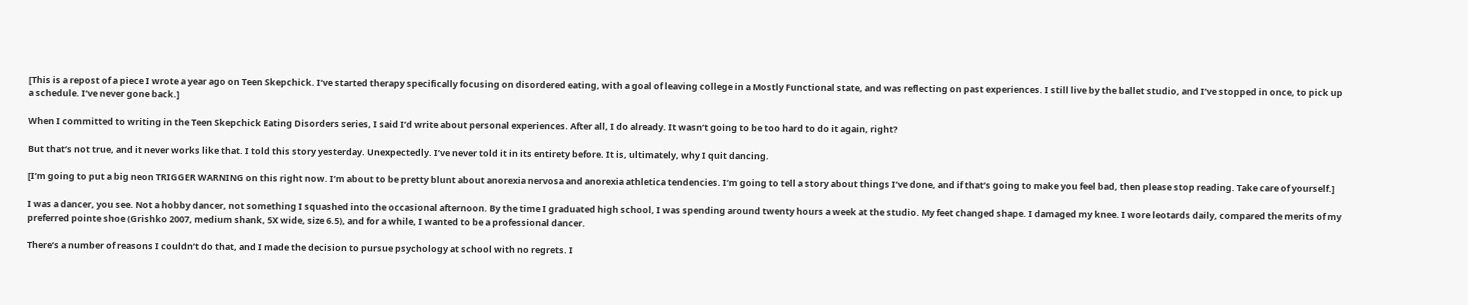[This is a repost of a piece I wrote a year ago on Teen Skepchick. I’ve started therapy specifically focusing on disordered eating, with a goal of leaving college in a Mostly Functional state, and was reflecting on past experiences. I still live by the ballet studio, and I’ve stopped in once, to pick up a schedule. I’ve never gone back.]

When I committed to writing in the Teen Skepchick Eating Disorders series, I said I’d write about personal experiences. After all, I do already. It wasn’t going to be too hard to do it again, right?

But that’s not true, and it never works like that. I told this story yesterday. Unexpectedly. I’ve never told it in its entirety before. It is, ultimately, why I quit dancing.

[I’m going to put a big neon TRIGGER WARNING on this right now. I’m about to be pretty blunt about anorexia nervosa and anorexia athletica tendencies. I’m going to tell a story about things I’ve done, and if that’s going to make you feel bad, then please stop reading. Take care of yourself.]

I was a dancer, you see. Not a hobby dancer, not something I squashed into the occasional afternoon. By the time I graduated high school, I was spending around twenty hours a week at the studio. My feet changed shape. I damaged my knee. I wore leotards daily, compared the merits of my preferred pointe shoe (Grishko 2007, medium shank, 5X wide, size 6.5), and for a while, I wanted to be a professional dancer.

There’s a number of reasons I couldn’t do that, and I made the decision to pursue psychology at school with no regrets. I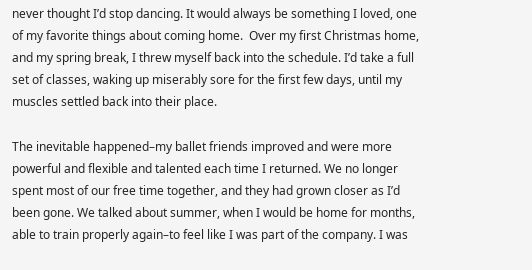never thought I’d stop dancing. It would always be something I loved, one of my favorite things about coming home.  Over my first Christmas home, and my spring break, I threw myself back into the schedule. I’d take a full set of classes, waking up miserably sore for the first few days, until my muscles settled back into their place.

The inevitable happened–my ballet friends improved and were more powerful and flexible and talented each time I returned. We no longer spent most of our free time together, and they had grown closer as I’d been gone. We talked about summer, when I would be home for months, able to train properly again–to feel like I was part of the company. I was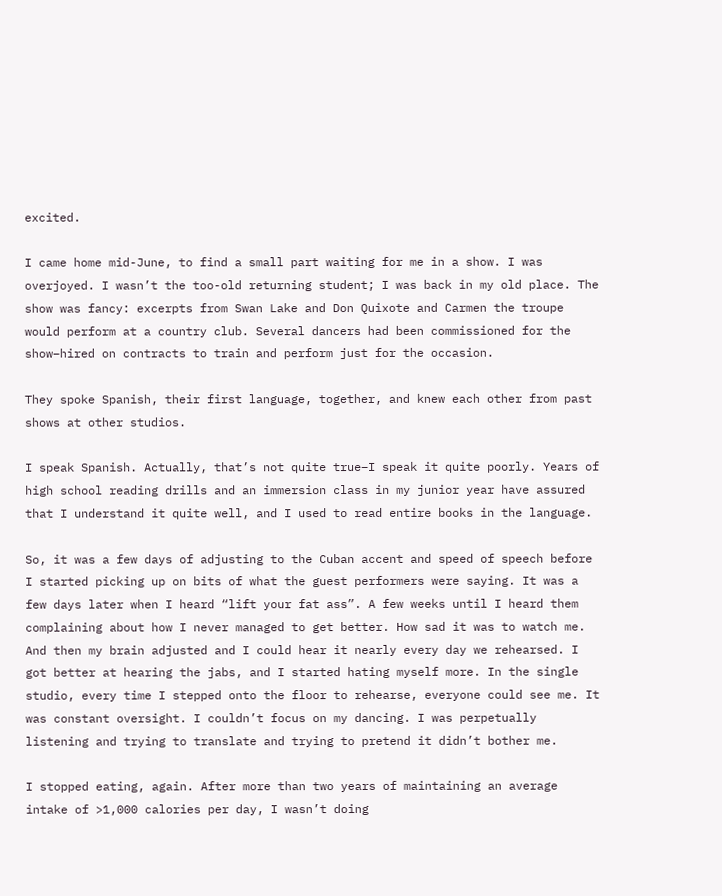excited.

I came home mid-June, to find a small part waiting for me in a show. I was overjoyed. I wasn’t the too-old returning student; I was back in my old place. The show was fancy: excerpts from Swan Lake and Don Quixote and Carmen the troupe would perform at a country club. Several dancers had been commissioned for the show–hired on contracts to train and perform just for the occasion.

They spoke Spanish, their first language, together, and knew each other from past shows at other studios.

I speak Spanish. Actually, that’s not quite true–I speak it quite poorly. Years of high school reading drills and an immersion class in my junior year have assured that I understand it quite well, and I used to read entire books in the language.

So, it was a few days of adjusting to the Cuban accent and speed of speech before I started picking up on bits of what the guest performers were saying. It was a few days later when I heard “lift your fat ass”. A few weeks until I heard them complaining about how I never managed to get better. How sad it was to watch me. And then my brain adjusted and I could hear it nearly every day we rehearsed. I got better at hearing the jabs, and I started hating myself more. In the single studio, every time I stepped onto the floor to rehearse, everyone could see me. It was constant oversight. I couldn’t focus on my dancing. I was perpetually listening and trying to translate and trying to pretend it didn’t bother me.

I stopped eating, again. After more than two years of maintaining an average intake of >1,000 calories per day, I wasn’t doing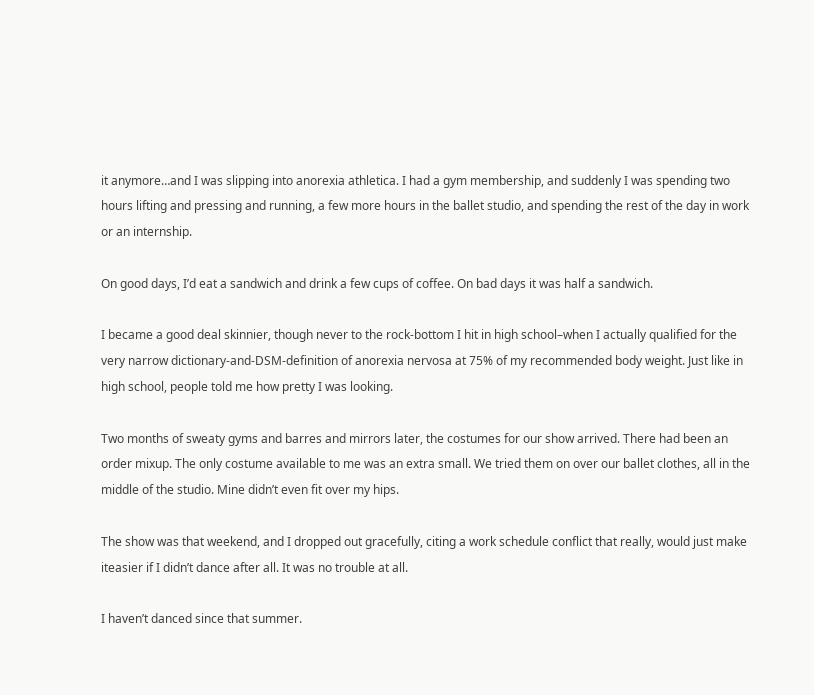it anymore…and I was slipping into anorexia athletica. I had a gym membership, and suddenly I was spending two hours lifting and pressing and running, a few more hours in the ballet studio, and spending the rest of the day in work or an internship.

On good days, I’d eat a sandwich and drink a few cups of coffee. On bad days it was half a sandwich.

I became a good deal skinnier, though never to the rock-bottom I hit in high school–when I actually qualified for the very narrow dictionary-and-DSM-definition of anorexia nervosa at 75% of my recommended body weight. Just like in high school, people told me how pretty I was looking.

Two months of sweaty gyms and barres and mirrors later, the costumes for our show arrived. There had been an order mixup. The only costume available to me was an extra small. We tried them on over our ballet clothes, all in the middle of the studio. Mine didn’t even fit over my hips.

The show was that weekend, and I dropped out gracefully, citing a work schedule conflict that really, would just make iteasier if I didn’t dance after all. It was no trouble at all.

I haven’t danced since that summer.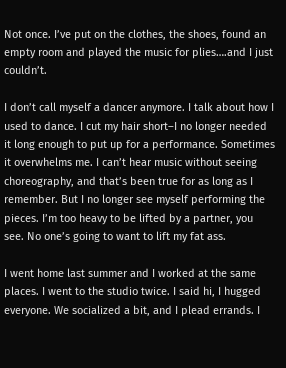Not once. I’ve put on the clothes, the shoes, found an empty room and played the music for plies….and I just couldn’t.

I don’t call myself a dancer anymore. I talk about how I used to dance. I cut my hair short–I no longer needed it long enough to put up for a performance. Sometimes it overwhelms me. I can’t hear music without seeing choreography, and that’s been true for as long as I remember. But I no longer see myself performing the pieces. I’m too heavy to be lifted by a partner, you see. No one’s going to want to lift my fat ass.

I went home last summer and I worked at the same places. I went to the studio twice. I said hi, I hugged everyone. We socialized a bit, and I plead errands. I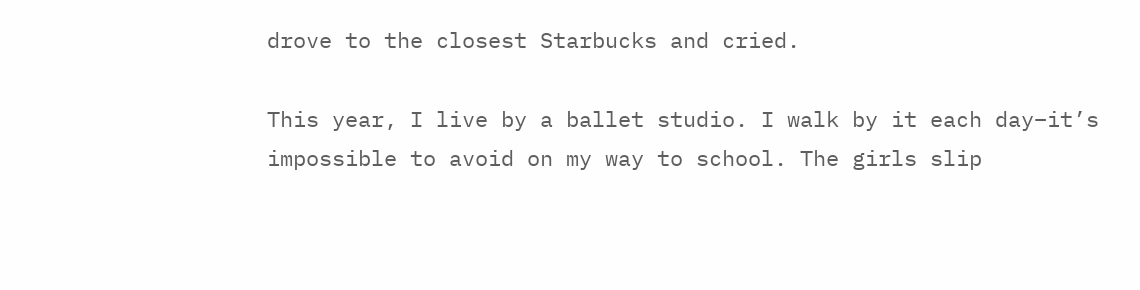drove to the closest Starbucks and cried.

This year, I live by a ballet studio. I walk by it each day–it’s impossible to avoid on my way to school. The girls slip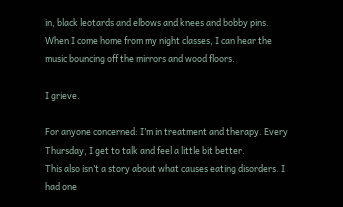in, black leotards and elbows and knees and bobby pins. When I come home from my night classes, I can hear the music bouncing off the mirrors and wood floors.

I grieve.

For anyone concerned: I’m in treatment and therapy. Every Thursday, I get to talk and feel a little bit better.
This also isn’t a story about what causes eating disorders. I had one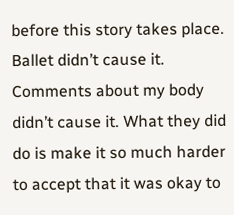before this story takes place. Ballet didn’t cause it. Comments about my body didn’t cause it. What they did do is make it so much harder to accept that it was okay to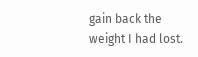gain back the weight I had lost.